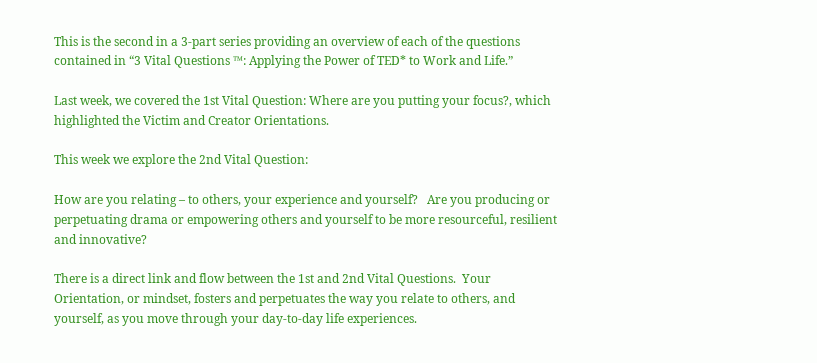This is the second in a 3-part series providing an overview of each of the questions contained in “3 Vital Questions ™: Applying the Power of TED* to Work and Life.”

Last week, we covered the 1st Vital Question: Where are you putting your focus?, which highlighted the Victim and Creator Orientations.

This week we explore the 2nd Vital Question:

How are you relating – to others, your experience and yourself?   Are you producing or perpetuating drama or empowering others and yourself to be more resourceful, resilient and innovative?

There is a direct link and flow between the 1st and 2nd Vital Questions.  Your Orientation, or mindset, fosters and perpetuates the way you relate to others, and yourself, as you move through your day-to-day life experiences.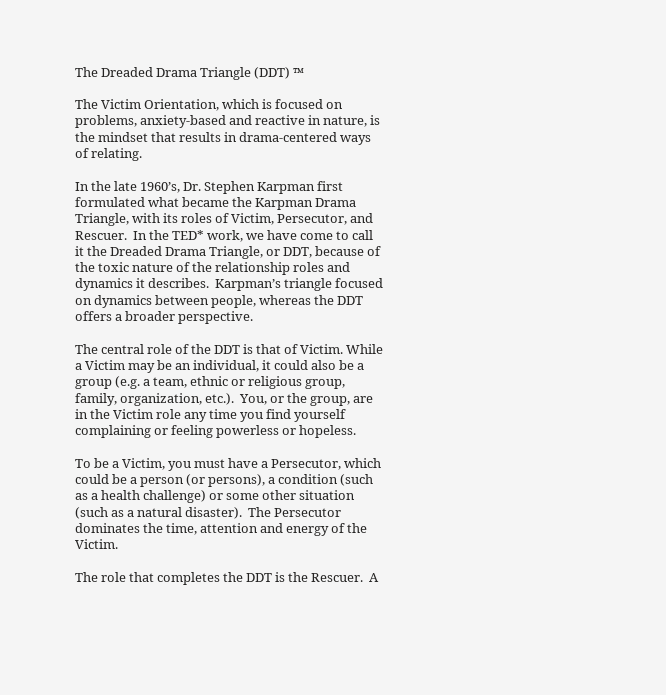The Dreaded Drama Triangle (DDT) ™

The Victim Orientation, which is focused on problems, anxiety-based and reactive in nature, is the mindset that results in drama-centered ways of relating.

In the late 1960’s, Dr. Stephen Karpman first formulated what became the Karpman Drama Triangle, with its roles of Victim, Persecutor, and Rescuer.  In the TED* work, we have come to call it the Dreaded Drama Triangle, or DDT, because of the toxic nature of the relationship roles and dynamics it describes.  Karpman’s triangle focused on dynamics between people, whereas the DDT offers a broader perspective.

The central role of the DDT is that of Victim. While a Victim may be an individual, it could also be a group (e.g. a team, ethnic or religious group, family, organization, etc.).  You, or the group, are in the Victim role any time you find yourself complaining or feeling powerless or hopeless.

To be a Victim, you must have a Persecutor, which could be a person (or persons), a condition (such as a health challenge) or some other situation (such as a natural disaster).  The Persecutor dominates the time, attention and energy of the Victim.

The role that completes the DDT is the Rescuer.  A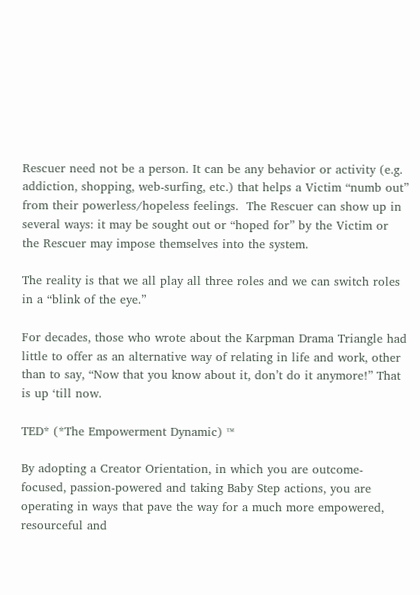Rescuer need not be a person. It can be any behavior or activity (e.g. addiction, shopping, web-surfing, etc.) that helps a Victim “numb out” from their powerless/hopeless feelings.  The Rescuer can show up in several ways: it may be sought out or “hoped for” by the Victim or the Rescuer may impose themselves into the system.

The reality is that we all play all three roles and we can switch roles in a “blink of the eye.”

For decades, those who wrote about the Karpman Drama Triangle had little to offer as an alternative way of relating in life and work, other than to say, “Now that you know about it, don’t do it anymore!” That is up ‘till now.

TED* (*The Empowerment Dynamic) ™

By adopting a Creator Orientation, in which you are outcome-focused, passion-powered and taking Baby Step actions, you are operating in ways that pave the way for a much more empowered, resourceful and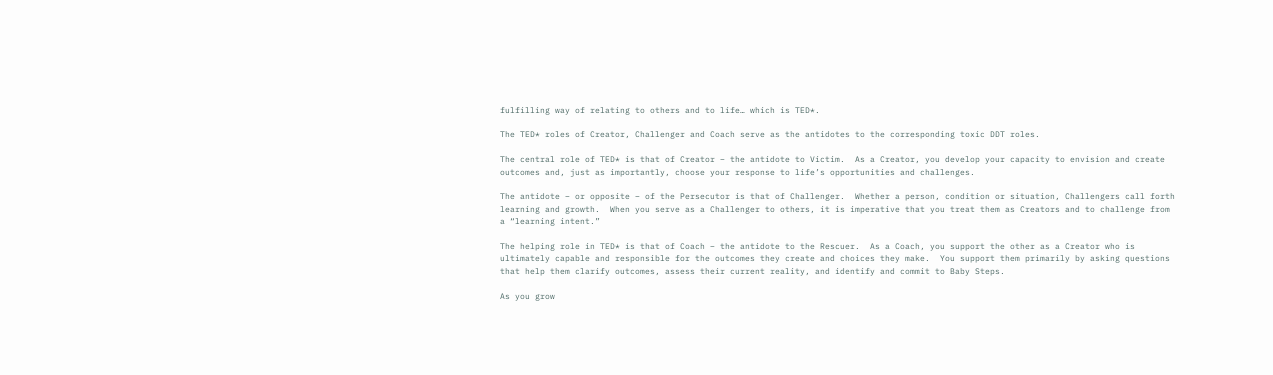fulfilling way of relating to others and to life… which is TED*.

The TED* roles of Creator, Challenger and Coach serve as the antidotes to the corresponding toxic DDT roles.

The central role of TED* is that of Creator – the antidote to Victim.  As a Creator, you develop your capacity to envision and create outcomes and, just as importantly, choose your response to life’s opportunities and challenges.

The antidote – or opposite – of the Persecutor is that of Challenger.  Whether a person, condition or situation, Challengers call forth learning and growth.  When you serve as a Challenger to others, it is imperative that you treat them as Creators and to challenge from a “learning intent.”

The helping role in TED* is that of Coach – the antidote to the Rescuer.  As a Coach, you support the other as a Creator who is ultimately capable and responsible for the outcomes they create and choices they make.  You support them primarily by asking questions that help them clarify outcomes, assess their current reality, and identify and commit to Baby Steps.

As you grow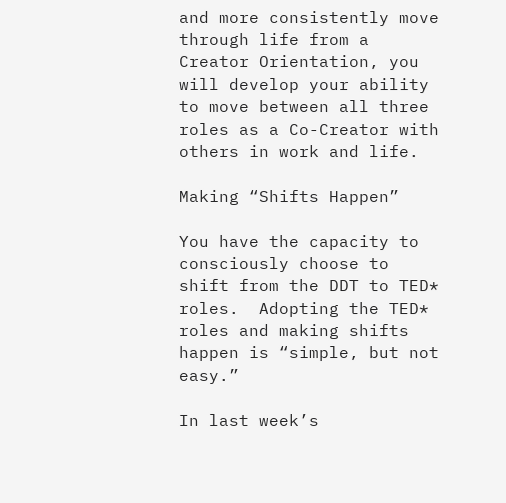and more consistently move through life from a Creator Orientation, you will develop your ability to move between all three roles as a Co-Creator with others in work and life.

Making “Shifts Happen”

You have the capacity to consciously choose to shift from the DDT to TED* roles.  Adopting the TED* roles and making shifts happen is “simple, but not easy.”

In last week’s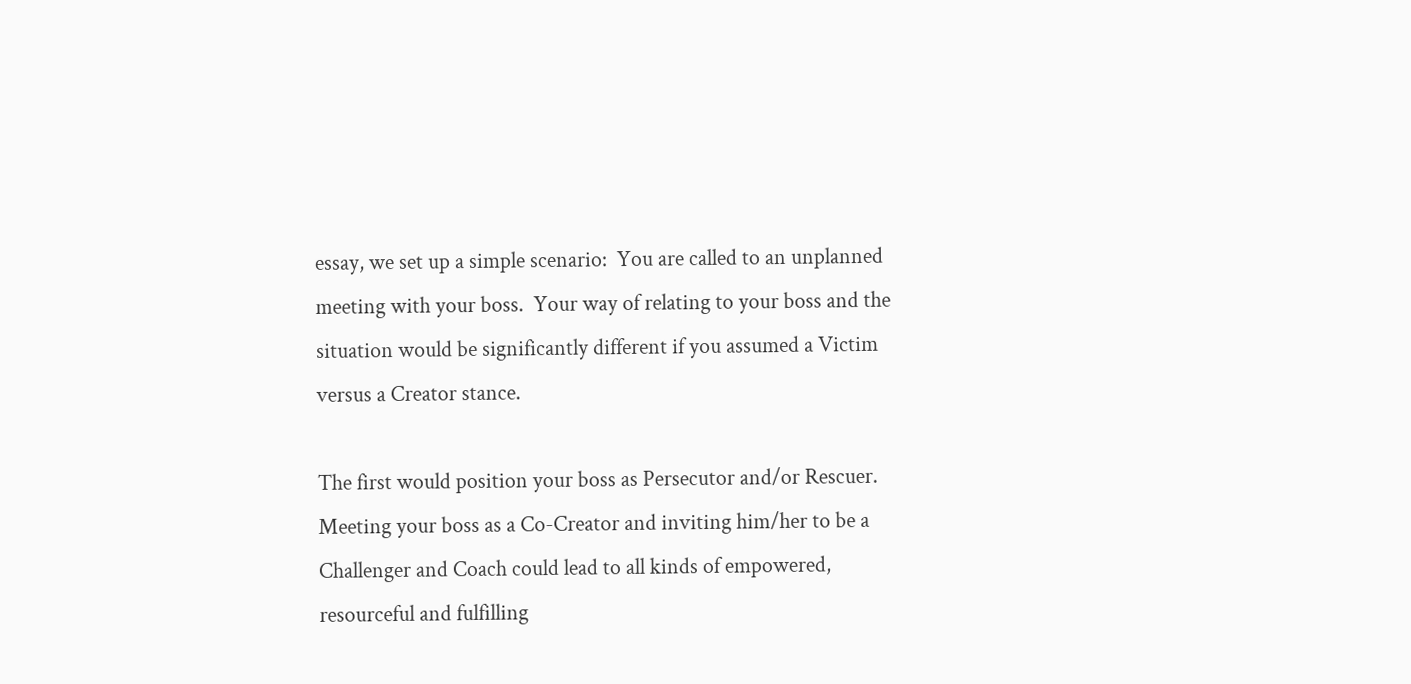essay, we set up a simple scenario:  You are called to an unplanned meeting with your boss.  Your way of relating to your boss and the situation would be significantly different if you assumed a Victim versus a Creator stance.

The first would position your boss as Persecutor and/or Rescuer.  Meeting your boss as a Co-Creator and inviting him/her to be a Challenger and Coach could lead to all kinds of empowered, resourceful and fulfilling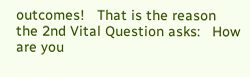outcomes!   That is the reason the 2nd Vital Question asks:   How are you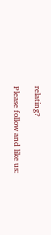relating?

Please follow and like us: